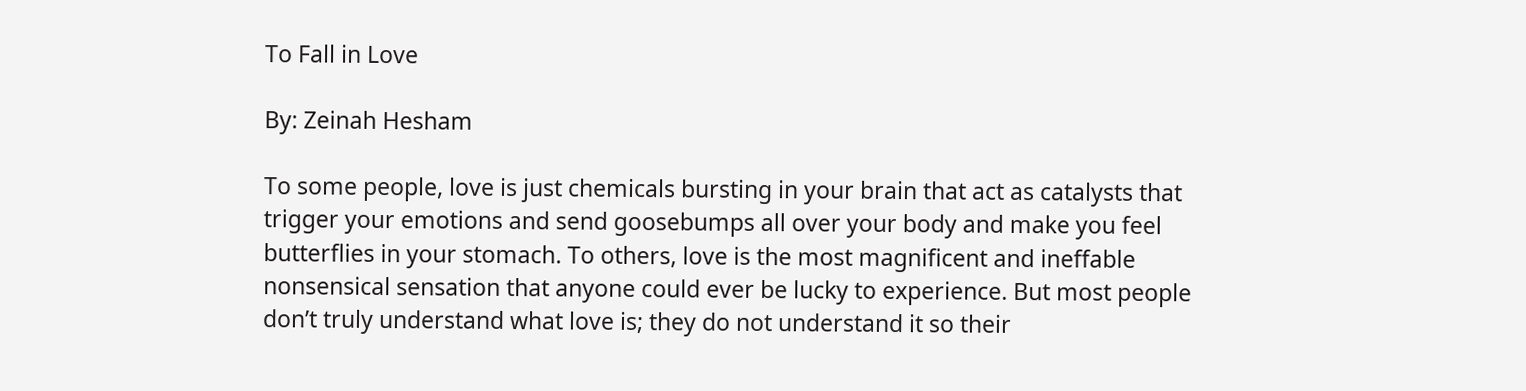To Fall in Love

By: Zeinah Hesham

To some people, love is just chemicals bursting in your brain that act as catalysts that trigger your emotions and send goosebumps all over your body and make you feel butterflies in your stomach. To others, love is the most magnificent and ineffable nonsensical sensation that anyone could ever be lucky to experience. But most people don’t truly understand what love is; they do not understand it so their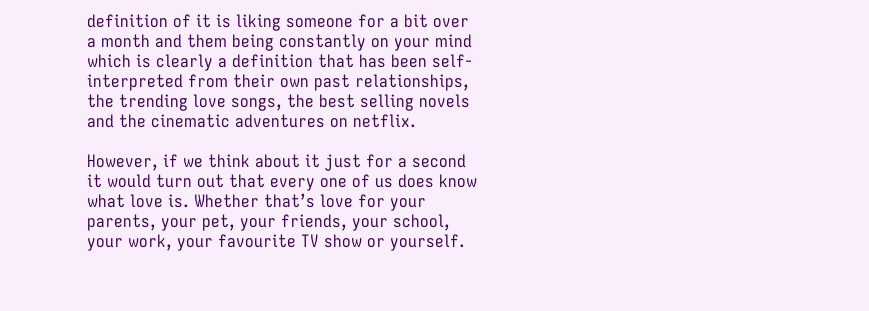definition of it is liking someone for a bit over a month and them being constantly on your mind which is clearly a definition that has been self-interpreted from their own past relationships, the trending love songs, the best selling novels and the cinematic adventures on netflix.

However, if we think about it just for a second it would turn out that every one of us does know what love is. Whether that’s love for your parents, your pet, your friends, your school, your work, your favourite TV show or yourself.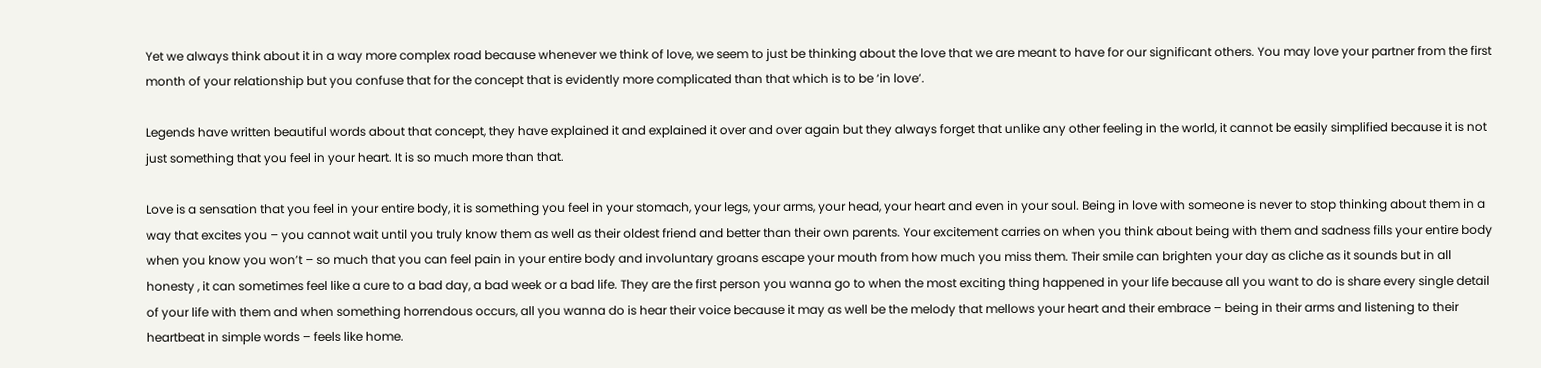Yet we always think about it in a way more complex road because whenever we think of love, we seem to just be thinking about the love that we are meant to have for our significant others. You may love your partner from the first month of your relationship but you confuse that for the concept that is evidently more complicated than that which is to be ‘in love’.

Legends have written beautiful words about that concept, they have explained it and explained it over and over again but they always forget that unlike any other feeling in the world, it cannot be easily simplified because it is not just something that you feel in your heart. It is so much more than that.

Love is a sensation that you feel in your entire body, it is something you feel in your stomach, your legs, your arms, your head, your heart and even in your soul. Being in love with someone is never to stop thinking about them in a way that excites you – you cannot wait until you truly know them as well as their oldest friend and better than their own parents. Your excitement carries on when you think about being with them and sadness fills your entire body when you know you won’t – so much that you can feel pain in your entire body and involuntary groans escape your mouth from how much you miss them. Their smile can brighten your day as cliche as it sounds but in all honesty , it can sometimes feel like a cure to a bad day, a bad week or a bad life. They are the first person you wanna go to when the most exciting thing happened in your life because all you want to do is share every single detail of your life with them and when something horrendous occurs, all you wanna do is hear their voice because it may as well be the melody that mellows your heart and their embrace – being in their arms and listening to their heartbeat in simple words – feels like home.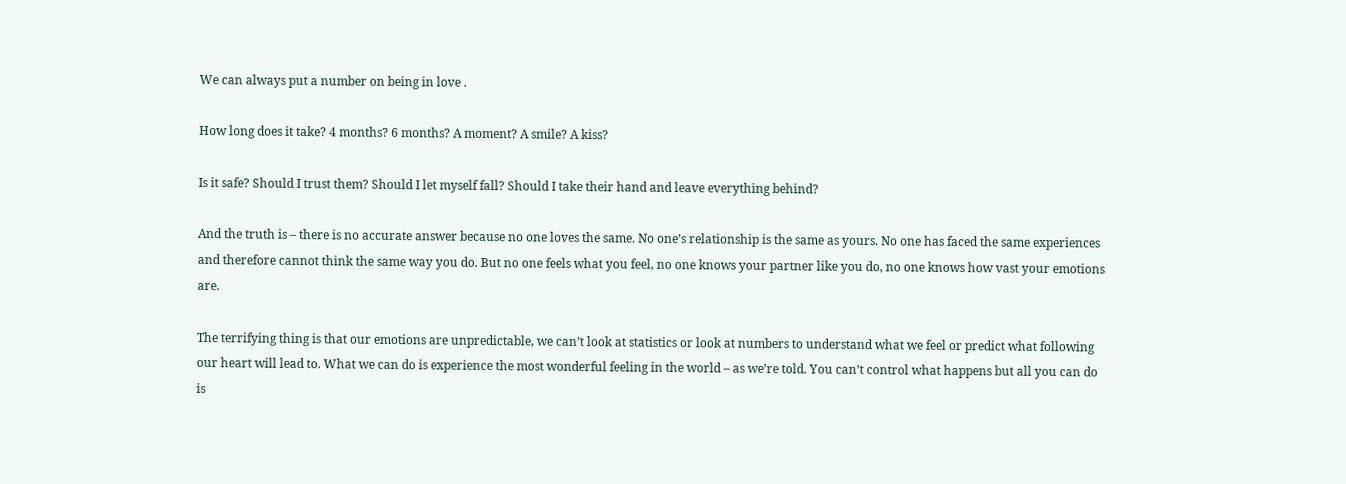We can always put a number on being in love .

How long does it take? 4 months? 6 months? A moment? A smile? A kiss?

Is it safe? Should I trust them? Should I let myself fall? Should I take their hand and leave everything behind?

And the truth is – there is no accurate answer because no one loves the same. No one’s relationship is the same as yours. No one has faced the same experiences and therefore cannot think the same way you do. But no one feels what you feel, no one knows your partner like you do, no one knows how vast your emotions are.

The terrifying thing is that our emotions are unpredictable, we can’t look at statistics or look at numbers to understand what we feel or predict what following our heart will lead to. What we can do is experience the most wonderful feeling in the world – as we’re told. You can’t control what happens but all you can do is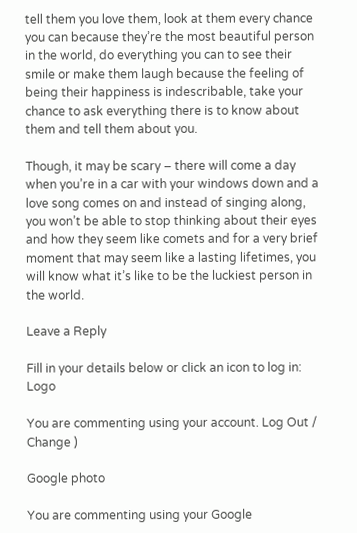tell them you love them, look at them every chance you can because they’re the most beautiful person in the world, do everything you can to see their smile or make them laugh because the feeling of being their happiness is indescribable, take your chance to ask everything there is to know about them and tell them about you.

Though, it may be scary – there will come a day when you’re in a car with your windows down and a love song comes on and instead of singing along, you won’t be able to stop thinking about their eyes and how they seem like comets and for a very brief moment that may seem like a lasting lifetimes, you will know what it’s like to be the luckiest person in the world.

Leave a Reply

Fill in your details below or click an icon to log in: Logo

You are commenting using your account. Log Out /  Change )

Google photo

You are commenting using your Google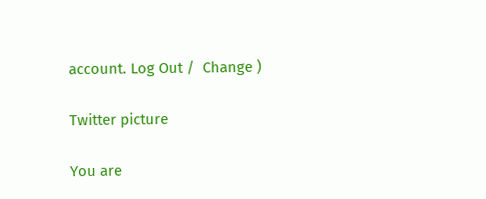account. Log Out /  Change )

Twitter picture

You are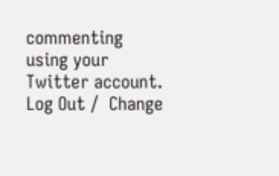commenting using your Twitter account. Log Out /  Change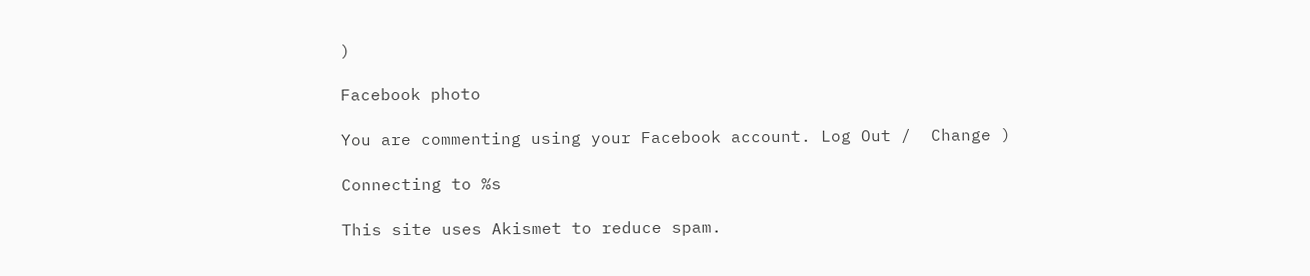)

Facebook photo

You are commenting using your Facebook account. Log Out /  Change )

Connecting to %s

This site uses Akismet to reduce spam.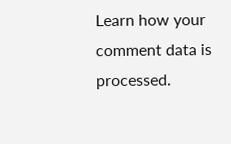Learn how your comment data is processed.